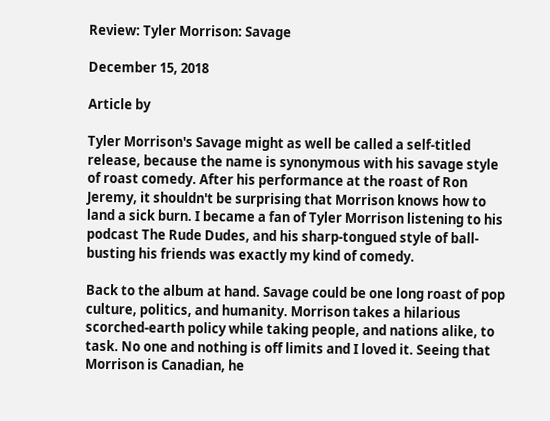Review: Tyler Morrison: Savage

December 15, 2018

Article by

Tyler Morrison's Savage might as well be called a self-titled release, because the name is synonymous with his savage style of roast comedy. After his performance at the roast of Ron Jeremy, it shouldn't be surprising that Morrison knows how to land a sick burn. I became a fan of Tyler Morrison listening to his podcast The Rude Dudes, and his sharp-tongued style of ball-busting his friends was exactly my kind of comedy.

Back to the album at hand. Savage could be one long roast of pop culture, politics, and humanity. Morrison takes a hilarious scorched-earth policy while taking people, and nations alike, to task. No one and nothing is off limits and I loved it. Seeing that Morrison is Canadian, he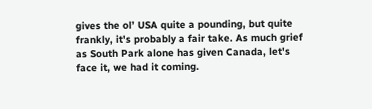gives the ol’ USA quite a pounding, but quite frankly, it's probably a fair take. As much grief as South Park alone has given Canada, let's face it, we had it coming.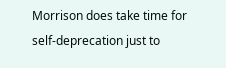Morrison does take time for self-deprecation just to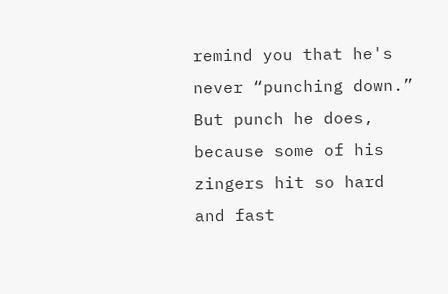remind you that he's never “punching down.” But punch he does, because some of his zingers hit so hard and fast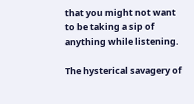that you might not want to be taking a sip of anything while listening.

The hysterical savagery of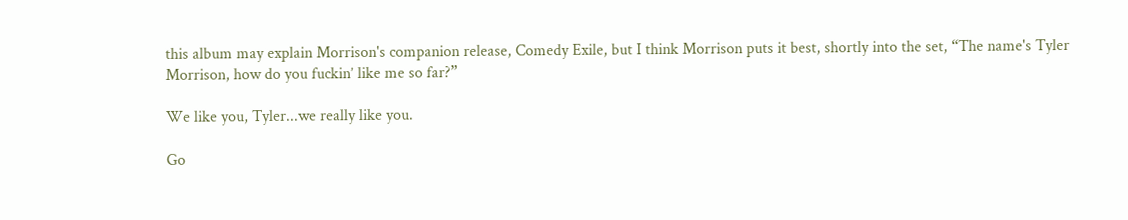this album may explain Morrison's companion release, Comedy Exile, but I think Morrison puts it best, shortly into the set, “The name's Tyler Morrison, how do you fuckin’ like me so far?”

We like you, Tyler...we really like you.

Go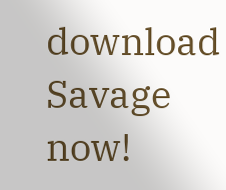download Savage now!